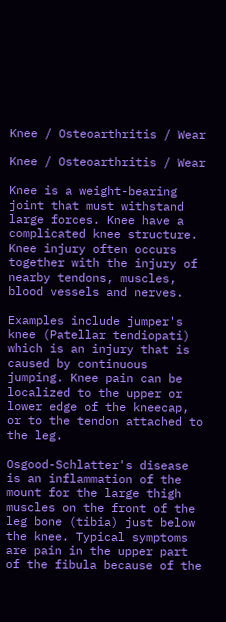Knee / Osteoarthritis / Wear

Knee / Osteoarthritis / Wear

Knee is a weight-bearing joint that must withstand large forces. Knee have a complicated knee structure. Knee injury often occurs together with the injury of nearby tendons, muscles, blood vessels and nerves.

Examples include jumper's knee (Patellar tendiopati) which is an injury that is caused by continuous jumping. Knee pain can be localized to the upper or lower edge of the kneecap, or to the tendon attached to the leg.

Osgood-Schlatter's disease is an inflammation of the mount for the large thigh muscles on the front of the leg bone (tibia) just below the knee. Typical symptoms are pain in the upper part of the fibula because of the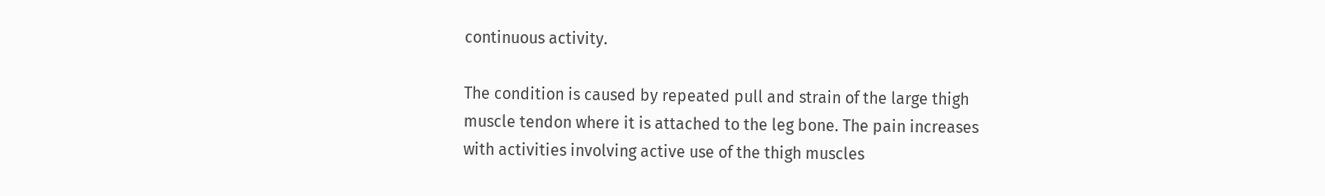continuous activity.

The condition is caused by repeated pull and strain of the large thigh muscle tendon where it is attached to the leg bone. The pain increases with activities involving active use of the thigh muscles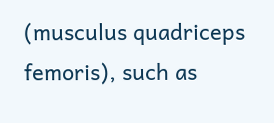(musculus quadriceps femoris), such as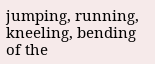jumping, running, kneeling, bending of the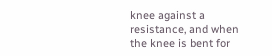knee against a resistance, and when the knee is bent for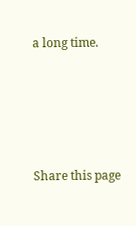a long time.





Share this page